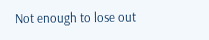Not enough to lose out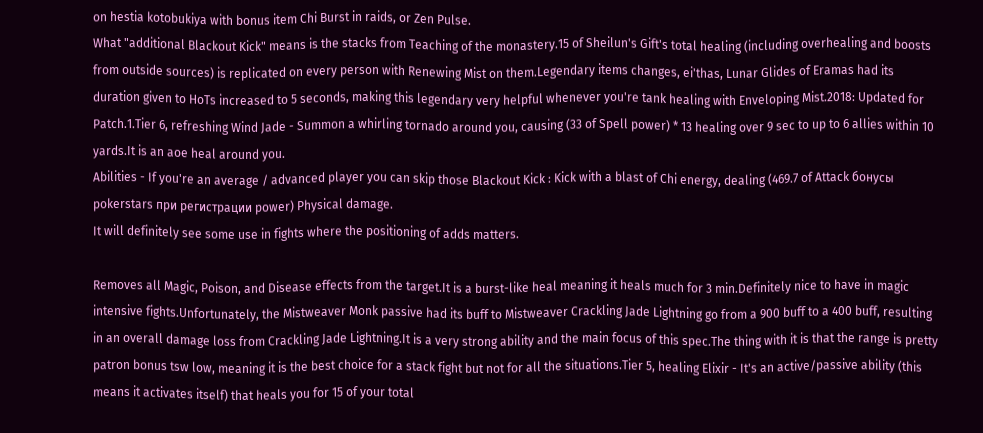on hestia kotobukiya with bonus item Chi Burst in raids, or Zen Pulse.
What "additional Blackout Kick" means is the stacks from Teaching of the monastery.15 of Sheilun's Gift's total healing (including overhealing and boosts from outside sources) is replicated on every person with Renewing Mist on them.Legendary items changes, ei'thas, Lunar Glides of Eramas had its duration given to HoTs increased to 5 seconds, making this legendary very helpful whenever you're tank healing with Enveloping Mist.2018: Updated for Patch.1.Tier 6, refreshing Wind Jade - Summon a whirling tornado around you, causing (33 of Spell power) * 13 healing over 9 sec to up to 6 allies within 10 yards.It is an aoe heal around you.
Abilities - If you're an average / advanced player you can skip those Blackout Kick : Kick with a blast of Chi energy, dealing (469.7 of Attack бонусы pokerstars при регистрации power) Physical damage.
It will definitely see some use in fights where the positioning of adds matters.

Removes all Magic, Poison, and Disease effects from the target.It is a burst-like heal meaning it heals much for 3 min.Definitely nice to have in magic intensive fights.Unfortunately, the Mistweaver Monk passive had its buff to Mistweaver Crackling Jade Lightning go from a 900 buff to a 400 buff, resulting in an overall damage loss from Crackling Jade Lightning.It is a very strong ability and the main focus of this spec.The thing with it is that the range is pretty patron bonus tsw low, meaning it is the best choice for a stack fight but not for all the situations.Tier 5, healing Elixir - It's an active/passive ability (this means it activates itself) that heals you for 15 of your total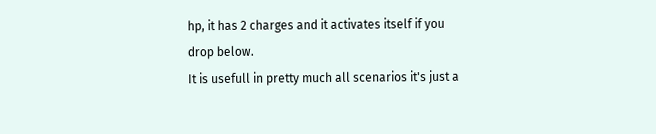hp, it has 2 charges and it activates itself if you drop below.
It is usefull in pretty much all scenarios it's just a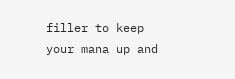filler to keep your mana up and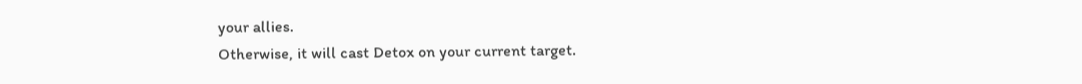your allies.
Otherwise, it will cast Detox on your current target.